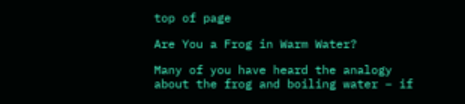top of page

Are You a Frog in Warm Water?

Many of you have heard the analogy about the frog and boiling water – if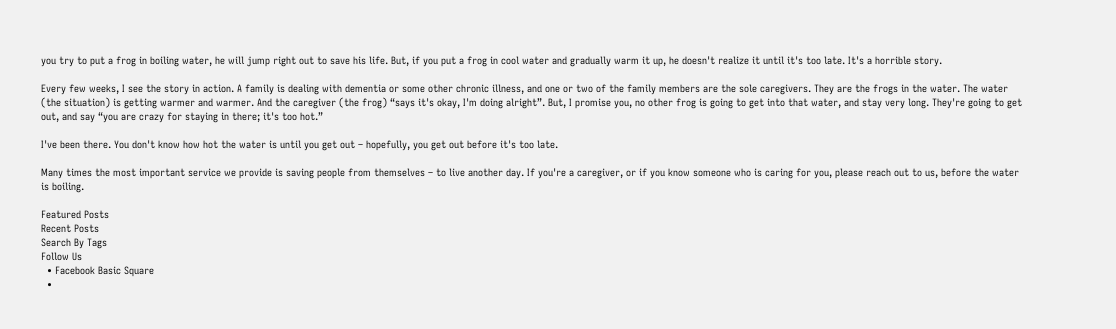you try to put a frog in boiling water, he will jump right out to save his life. But, if you put a frog in cool water and gradually warm it up, he doesn't realize it until it's too late. It's a horrible story.

Every few weeks, I see the story in action. A family is dealing with dementia or some other chronic illness, and one or two of the family members are the sole caregivers. They are the frogs in the water. The water (the situation) is getting warmer and warmer. And the caregiver (the frog) “says it's okay, I'm doing alright”. But, I promise you, no other frog is going to get into that water, and stay very long. They're going to get out, and say “you are crazy for staying in there; it's too hot.”

I've been there. You don't know how hot the water is until you get out – hopefully, you get out before it's too late.

Many times the most important service we provide is saving people from themselves – to live another day. If you're a caregiver, or if you know someone who is caring for you, please reach out to us, before the water is boiling.

Featured Posts
Recent Posts
Search By Tags
Follow Us
  • Facebook Basic Square
  •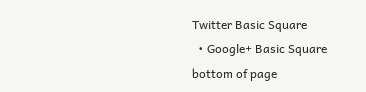Twitter Basic Square
  • Google+ Basic Square
bottom of page